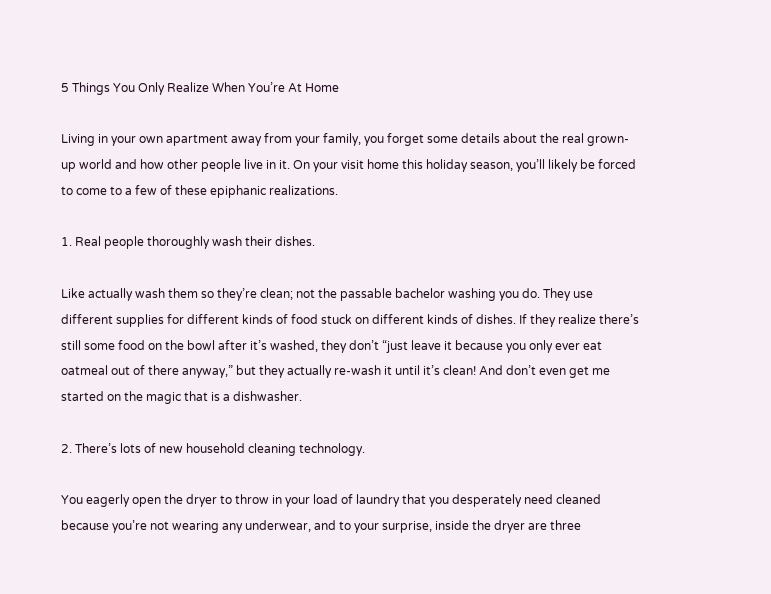5 Things You Only Realize When You’re At Home

Living in your own apartment away from your family, you forget some details about the real grown-up world and how other people live in it. On your visit home this holiday season, you’ll likely be forced to come to a few of these epiphanic realizations.

1. Real people thoroughly wash their dishes.

Like actually wash them so they’re clean; not the passable bachelor washing you do. They use different supplies for different kinds of food stuck on different kinds of dishes. If they realize there’s still some food on the bowl after it’s washed, they don’t “just leave it because you only ever eat oatmeal out of there anyway,” but they actually re-wash it until it’s clean! And don’t even get me started on the magic that is a dishwasher.

2. There’s lots of new household cleaning technology.

You eagerly open the dryer to throw in your load of laundry that you desperately need cleaned because you’re not wearing any underwear, and to your surprise, inside the dryer are three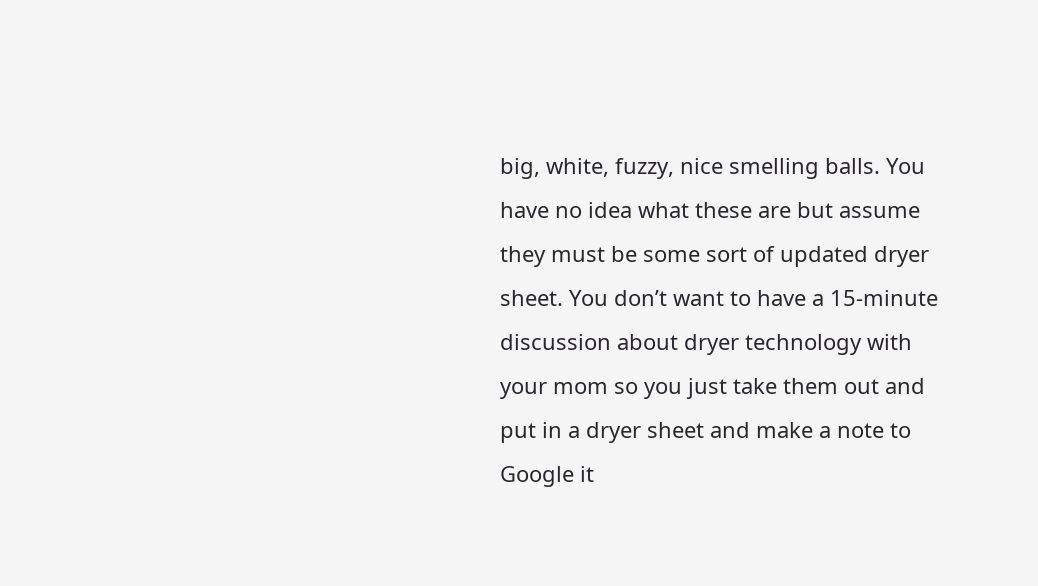big, white, fuzzy, nice smelling balls. You have no idea what these are but assume they must be some sort of updated dryer sheet. You don’t want to have a 15-minute discussion about dryer technology with your mom so you just take them out and put in a dryer sheet and make a note to Google it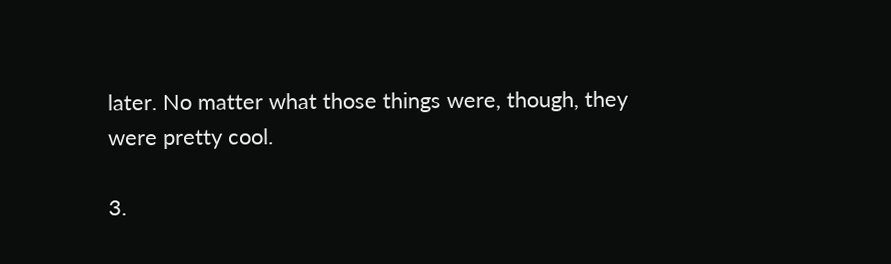later. No matter what those things were, though, they were pretty cool.

3.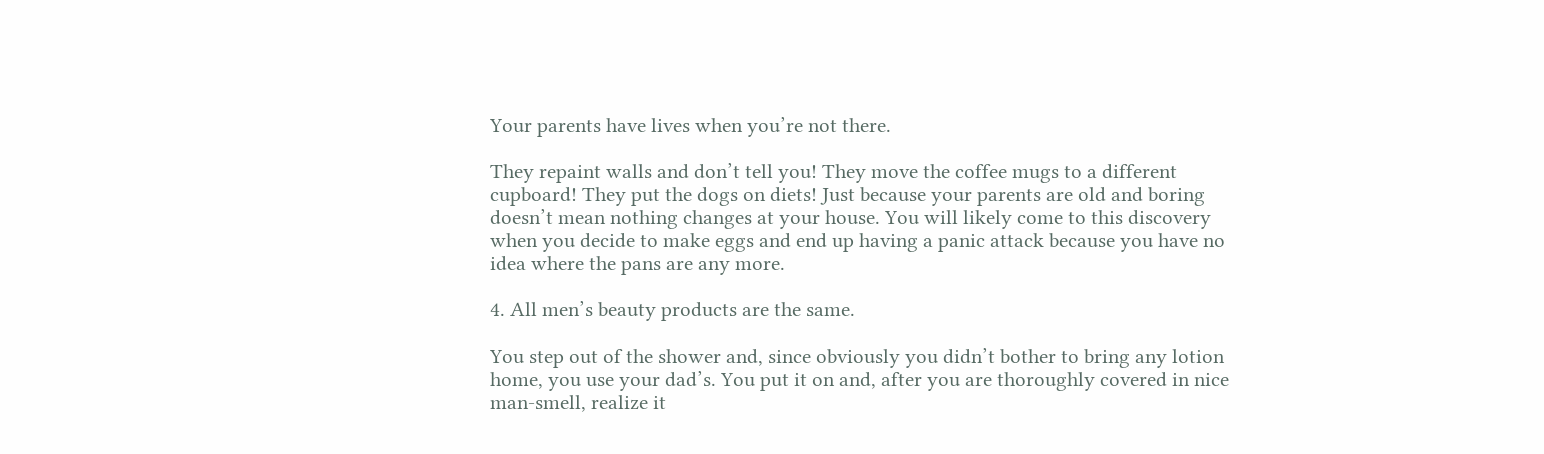Your parents have lives when you’re not there.

They repaint walls and don’t tell you! They move the coffee mugs to a different cupboard! They put the dogs on diets! Just because your parents are old and boring doesn’t mean nothing changes at your house. You will likely come to this discovery when you decide to make eggs and end up having a panic attack because you have no idea where the pans are any more.

4. All men’s beauty products are the same.

You step out of the shower and, since obviously you didn’t bother to bring any lotion home, you use your dad’s. You put it on and, after you are thoroughly covered in nice man-smell, realize it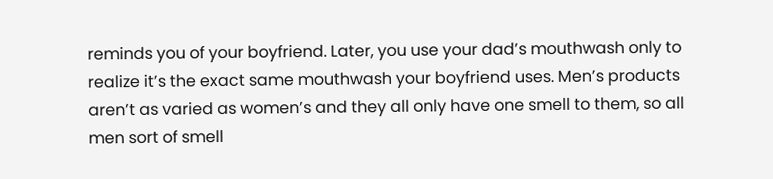reminds you of your boyfriend. Later, you use your dad’s mouthwash only to realize it’s the exact same mouthwash your boyfriend uses. Men’s products aren’t as varied as women’s and they all only have one smell to them, so all men sort of smell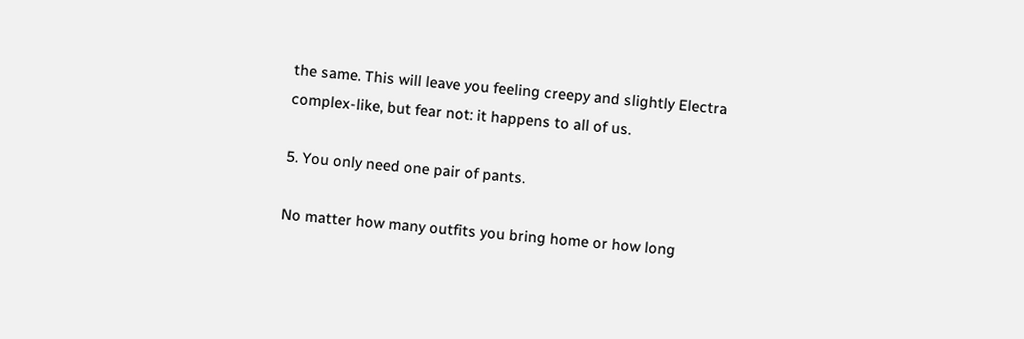the same. This will leave you feeling creepy and slightly Electra complex-like, but fear not: it happens to all of us.

5. You only need one pair of pants.

No matter how many outfits you bring home or how long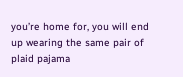you’re home for, you will end up wearing the same pair of plaid pajama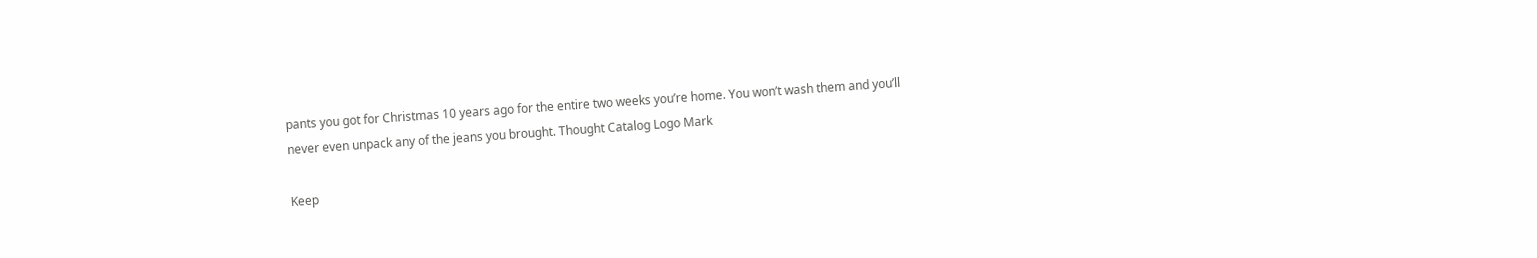pants you got for Christmas 10 years ago for the entire two weeks you’re home. You won’t wash them and you’ll never even unpack any of the jeans you brought. Thought Catalog Logo Mark

Keep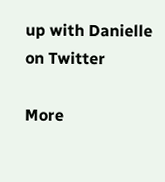up with Danielle on Twitter

More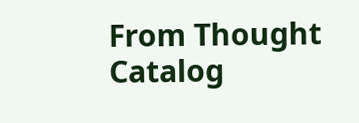From Thought Catalog